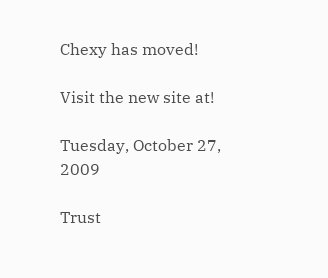Chexy has moved!

Visit the new site at!

Tuesday, October 27, 2009

Trust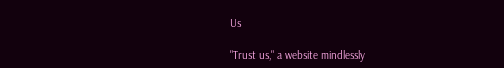Us

"Trust us," a website mindlessly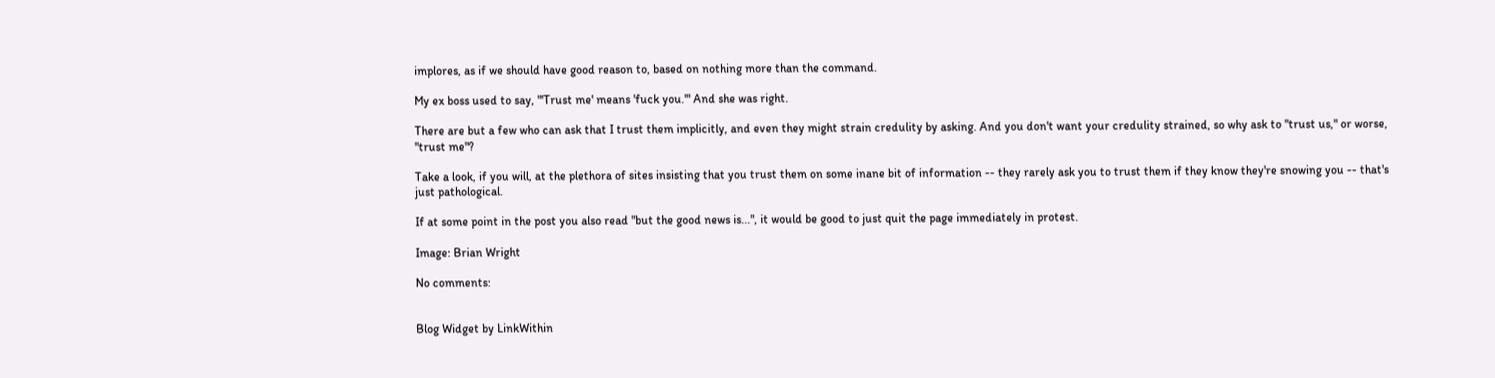implores, as if we should have good reason to, based on nothing more than the command.

My ex boss used to say, "'Trust me' means 'fuck you.'" And she was right.

There are but a few who can ask that I trust them implicitly, and even they might strain credulity by asking. And you don't want your credulity strained, so why ask to "trust us," or worse, "trust me"?

Take a look, if you will, at the plethora of sites insisting that you trust them on some inane bit of information -- they rarely ask you to trust them if they know they're snowing you -- that's just pathological.

If at some point in the post you also read "but the good news is...", it would be good to just quit the page immediately in protest.

Image: Brian Wright

No comments:


Blog Widget by LinkWithin